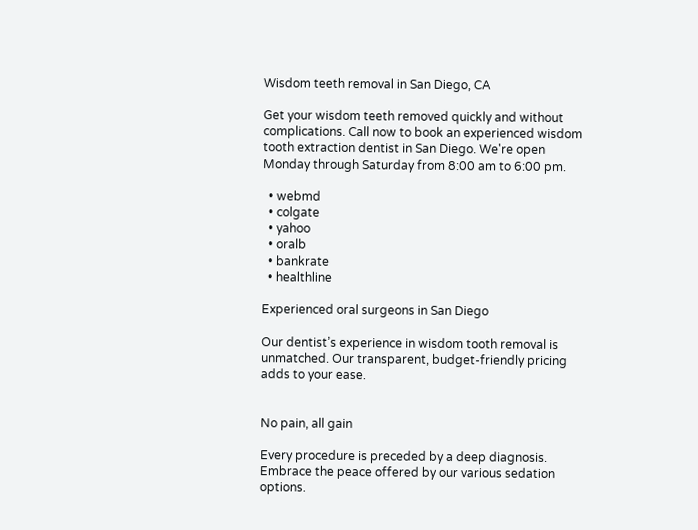Wisdom teeth removal in San Diego, CA

Get your wisdom teeth removed quickly and without complications. Call now to book an experienced wisdom tooth extraction dentist in San Diego. We're open Monday through Saturday from 8:00 am to 6:00 pm.

  • webmd
  • colgate
  • yahoo
  • oralb
  • bankrate
  • healthline

Experienced oral surgeons in San Diego

Our dentist’s experience in wisdom tooth removal is unmatched. Our transparent, budget-friendly pricing adds to your ease.


No pain, all gain

Every procedure is preceded by a deep diagnosis. Embrace the peace offered by our various sedation options.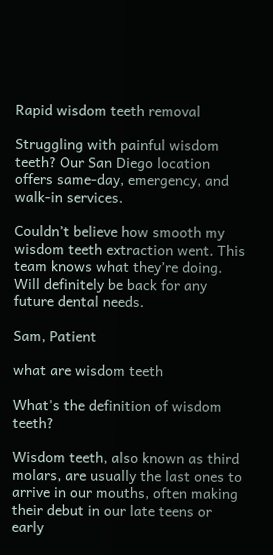Rapid wisdom teeth removal

Struggling with painful wisdom teeth? Our San Diego location offers same-day, emergency, and walk-in services.

Couldn’t believe how smooth my wisdom teeth extraction went. This team knows what they’re doing. Will definitely be back for any future dental needs.

Sam, Patient

what are wisdom teeth

What's the definition of wisdom teeth?

Wisdom teeth, also known as third molars, are usually the last ones to arrive in our mouths, often making their debut in our late teens or early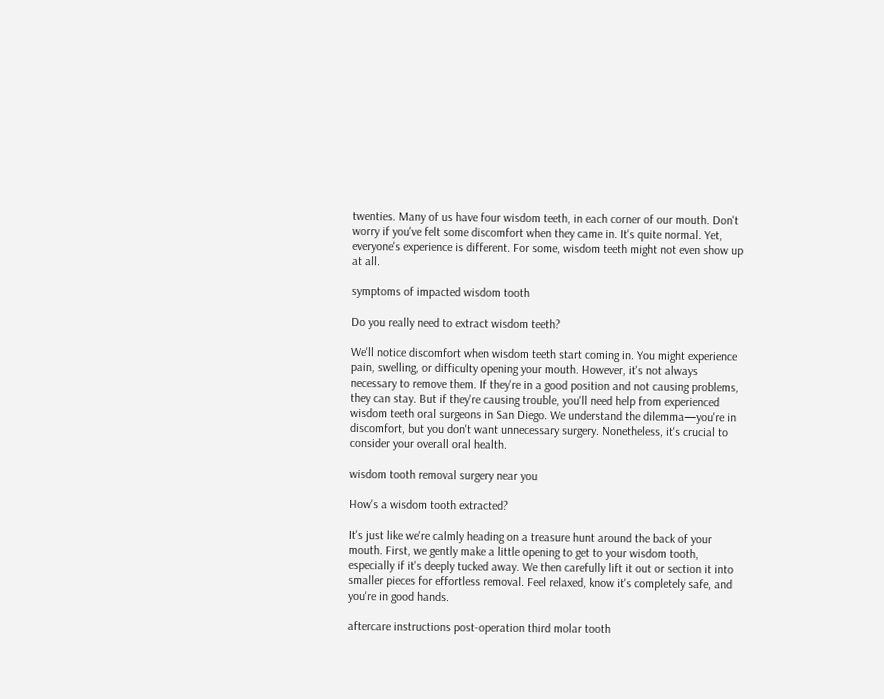twenties. Many of us have four wisdom teeth, in each corner of our mouth. Don't worry if you've felt some discomfort when they came in. It's quite normal. Yet, everyone's experience is different. For some, wisdom teeth might not even show up at all.

symptoms of impacted wisdom tooth

Do you really need to extract wisdom teeth?

We'll notice discomfort when wisdom teeth start coming in. You might experience pain, swelling, or difficulty opening your mouth. However, it's not always necessary to remove them. If they're in a good position and not causing problems, they can stay. But if they're causing trouble, you'll need help from experienced wisdom teeth oral surgeons in San Diego. We understand the dilemma—you're in discomfort, but you don't want unnecessary surgery. Nonetheless, it's crucial to consider your overall oral health.

wisdom tooth removal surgery near you

How's a wisdom tooth extracted?

It's just like we're calmly heading on a treasure hunt around the back of your mouth. First, we gently make a little opening to get to your wisdom tooth, especially if it's deeply tucked away. We then carefully lift it out or section it into smaller pieces for effortless removal. Feel relaxed, know it's completely safe, and you're in good hands.

aftercare instructions post-operation third molar tooth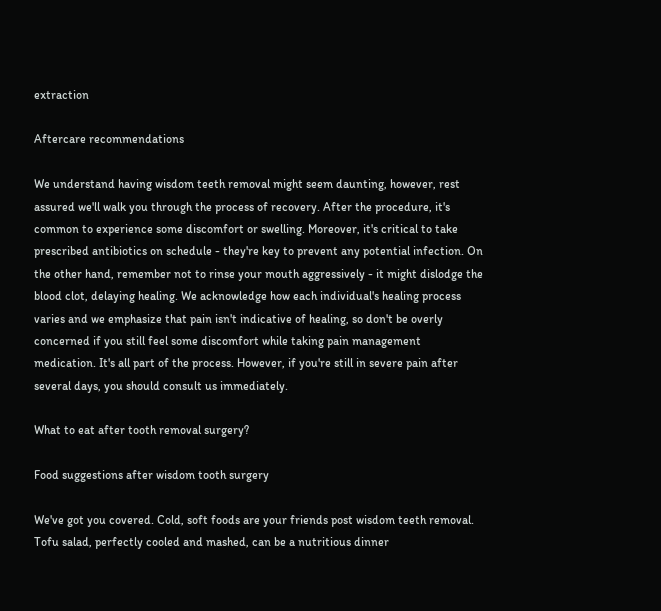extraction

Aftercare recommendations

We understand having wisdom teeth removal might seem daunting, however, rest assured we'll walk you through the process of recovery. After the procedure, it's common to experience some discomfort or swelling. Moreover, it's critical to take prescribed antibiotics on schedule - they're key to prevent any potential infection. On the other hand, remember not to rinse your mouth aggressively - it might dislodge the blood clot, delaying healing. We acknowledge how each individual's healing process varies and we emphasize that pain isn't indicative of healing, so don't be overly concerned if you still feel some discomfort while taking pain management medication. It's all part of the process. However, if you're still in severe pain after several days, you should consult us immediately.

What to eat after tooth removal surgery?

Food suggestions after wisdom tooth surgery

We've got you covered. Cold, soft foods are your friends post wisdom teeth removal. Tofu salad, perfectly cooled and mashed, can be a nutritious dinner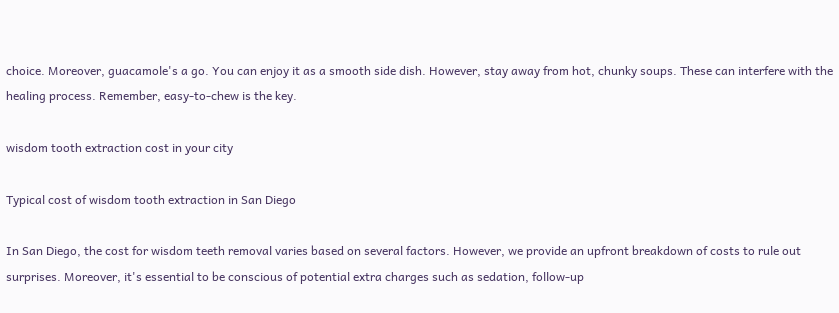choice. Moreover, guacamole's a go. You can enjoy it as a smooth side dish. However, stay away from hot, chunky soups. These can interfere with the healing process. Remember, easy-to-chew is the key.

wisdom tooth extraction cost in your city

Typical cost of wisdom tooth extraction in San Diego

In San Diego, the cost for wisdom teeth removal varies based on several factors. However, we provide an upfront breakdown of costs to rule out surprises. Moreover, it's essential to be conscious of potential extra charges such as sedation, follow-up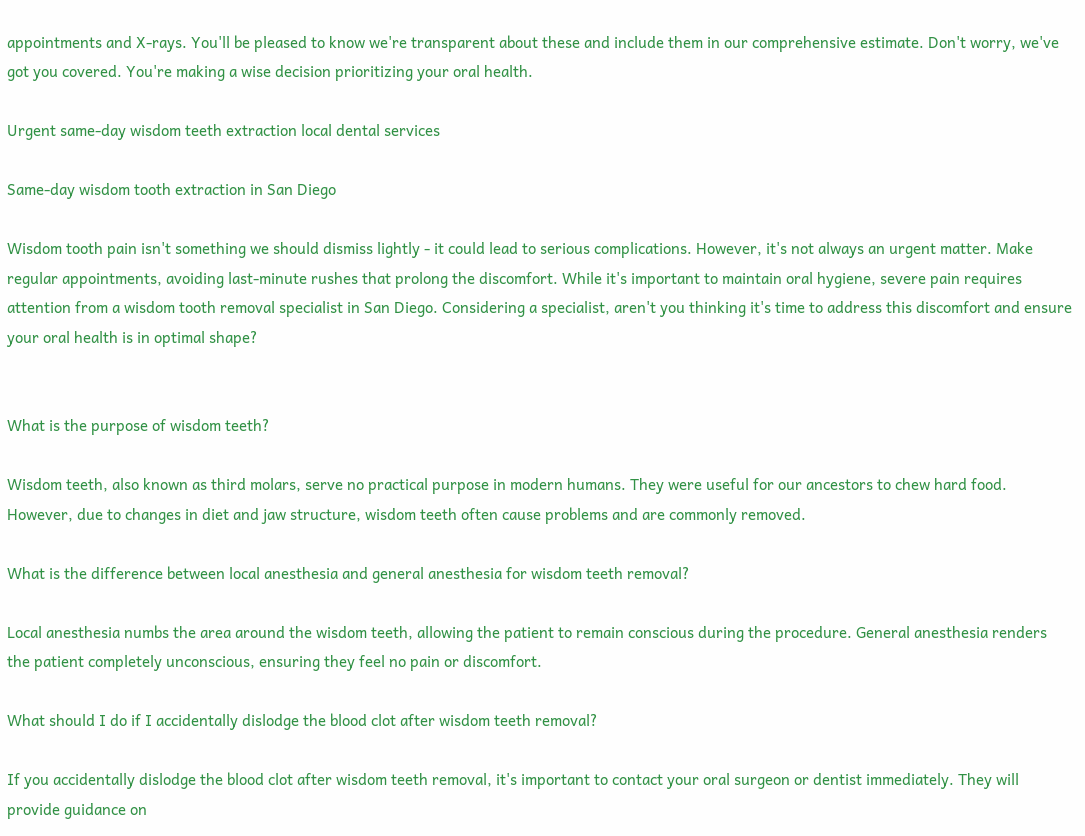appointments and X-rays. You'll be pleased to know we're transparent about these and include them in our comprehensive estimate. Don't worry, we've got you covered. You're making a wise decision prioritizing your oral health.

Urgent same-day wisdom teeth extraction local dental services

Same-day wisdom tooth extraction in San Diego

Wisdom tooth pain isn't something we should dismiss lightly - it could lead to serious complications. However, it's not always an urgent matter. Make regular appointments, avoiding last-minute rushes that prolong the discomfort. While it's important to maintain oral hygiene, severe pain requires attention from a wisdom tooth removal specialist in San Diego. Considering a specialist, aren't you thinking it's time to address this discomfort and ensure your oral health is in optimal shape?


What is the purpose of wisdom teeth?

Wisdom teeth, also known as third molars, serve no practical purpose in modern humans. They were useful for our ancestors to chew hard food. However, due to changes in diet and jaw structure, wisdom teeth often cause problems and are commonly removed.

What is the difference between local anesthesia and general anesthesia for wisdom teeth removal?

Local anesthesia numbs the area around the wisdom teeth, allowing the patient to remain conscious during the procedure. General anesthesia renders the patient completely unconscious, ensuring they feel no pain or discomfort.

What should I do if I accidentally dislodge the blood clot after wisdom teeth removal?

If you accidentally dislodge the blood clot after wisdom teeth removal, it's important to contact your oral surgeon or dentist immediately. They will provide guidance on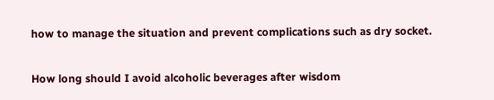how to manage the situation and prevent complications such as dry socket.

How long should I avoid alcoholic beverages after wisdom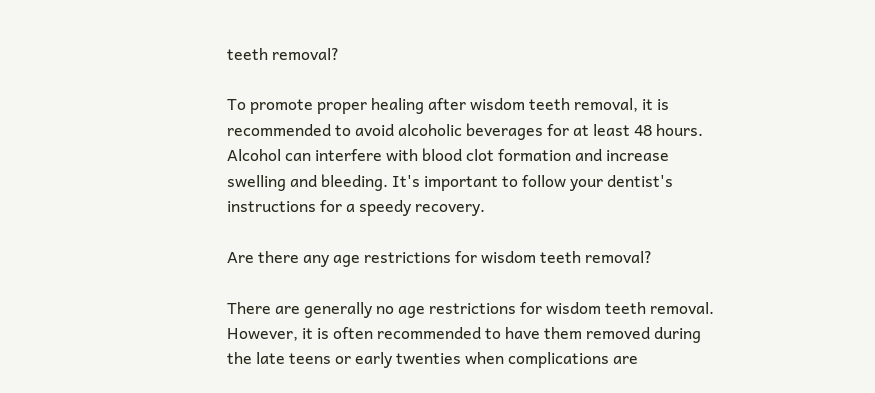teeth removal?

To promote proper healing after wisdom teeth removal, it is recommended to avoid alcoholic beverages for at least 48 hours. Alcohol can interfere with blood clot formation and increase swelling and bleeding. It's important to follow your dentist's instructions for a speedy recovery.

Are there any age restrictions for wisdom teeth removal?

There are generally no age restrictions for wisdom teeth removal. However, it is often recommended to have them removed during the late teens or early twenties when complications are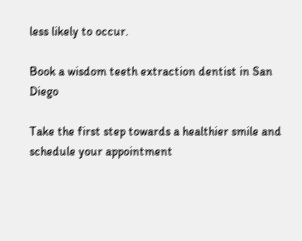less likely to occur.

Book a wisdom teeth extraction dentist in San Diego

Take the first step towards a healthier smile and schedule your appointment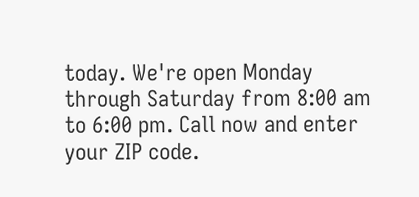today. We're open Monday through Saturday from 8:00 am to 6:00 pm. Call now and enter your ZIP code.